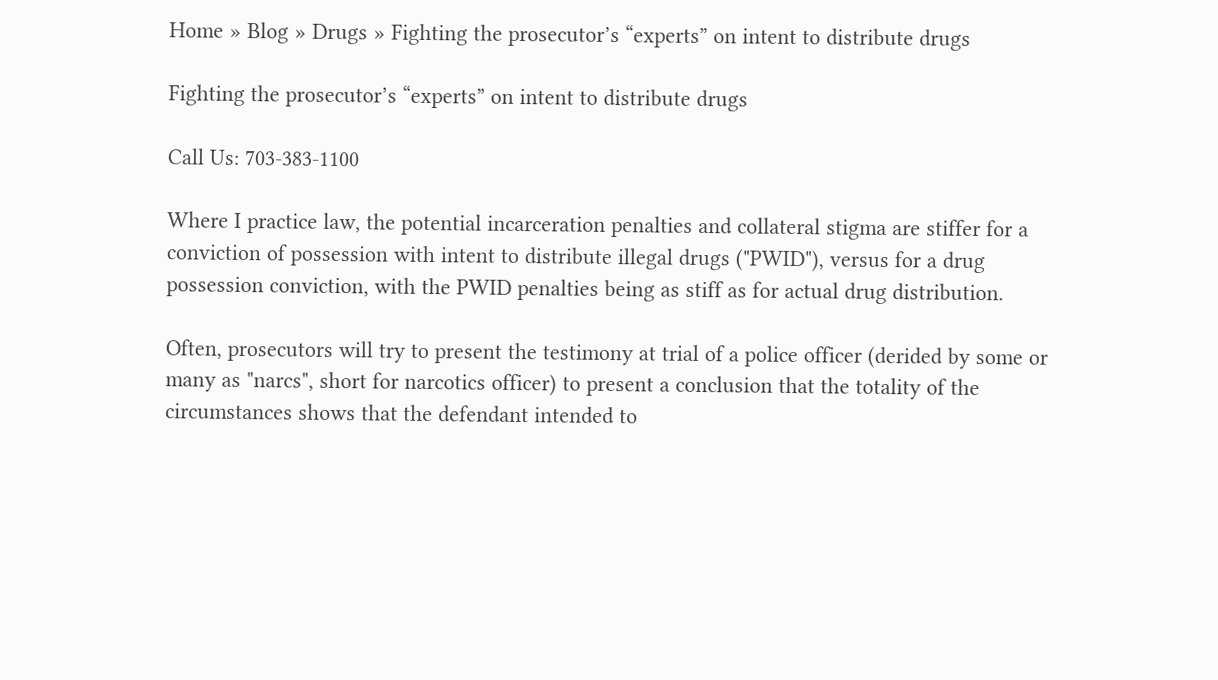Home » Blog » Drugs » Fighting the prosecutor’s “experts” on intent to distribute drugs

Fighting the prosecutor’s “experts” on intent to distribute drugs

Call Us: 703-383-1100

Where I practice law, the potential incarceration penalties and collateral stigma are stiffer for a conviction of possession with intent to distribute illegal drugs ("PWID"), versus for a drug possession conviction, with the PWID penalties being as stiff as for actual drug distribution.

Often, prosecutors will try to present the testimony at trial of a police officer (derided by some or many as "narcs", short for narcotics officer) to present a conclusion that the totality of the circumstances shows that the defendant intended to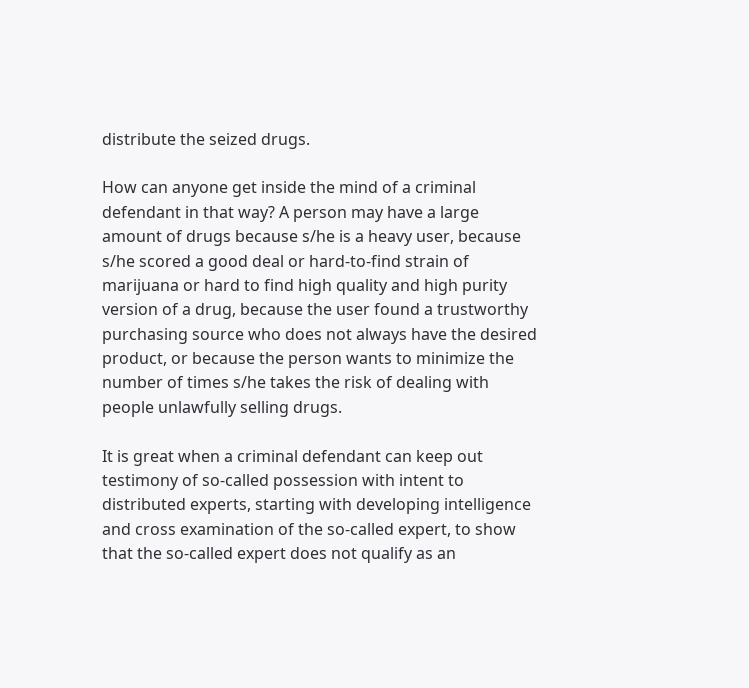distribute the seized drugs.

How can anyone get inside the mind of a criminal defendant in that way? A person may have a large amount of drugs because s/he is a heavy user, because s/he scored a good deal or hard-to-find strain of marijuana or hard to find high quality and high purity version of a drug, because the user found a trustworthy purchasing source who does not always have the desired product, or because the person wants to minimize the number of times s/he takes the risk of dealing with people unlawfully selling drugs.

It is great when a criminal defendant can keep out testimony of so-called possession with intent to distributed experts, starting with developing intelligence and cross examination of the so-called expert, to show that the so-called expert does not qualify as an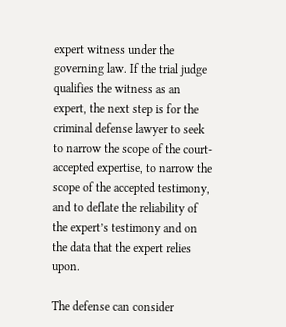expert witness under the governing law. If the trial judge qualifies the witness as an expert, the next step is for the criminal defense lawyer to seek to narrow the scope of the court-accepted expertise, to narrow the scope of the accepted testimony, and to deflate the reliability of the expert’s testimony and on the data that the expert relies upon.

The defense can consider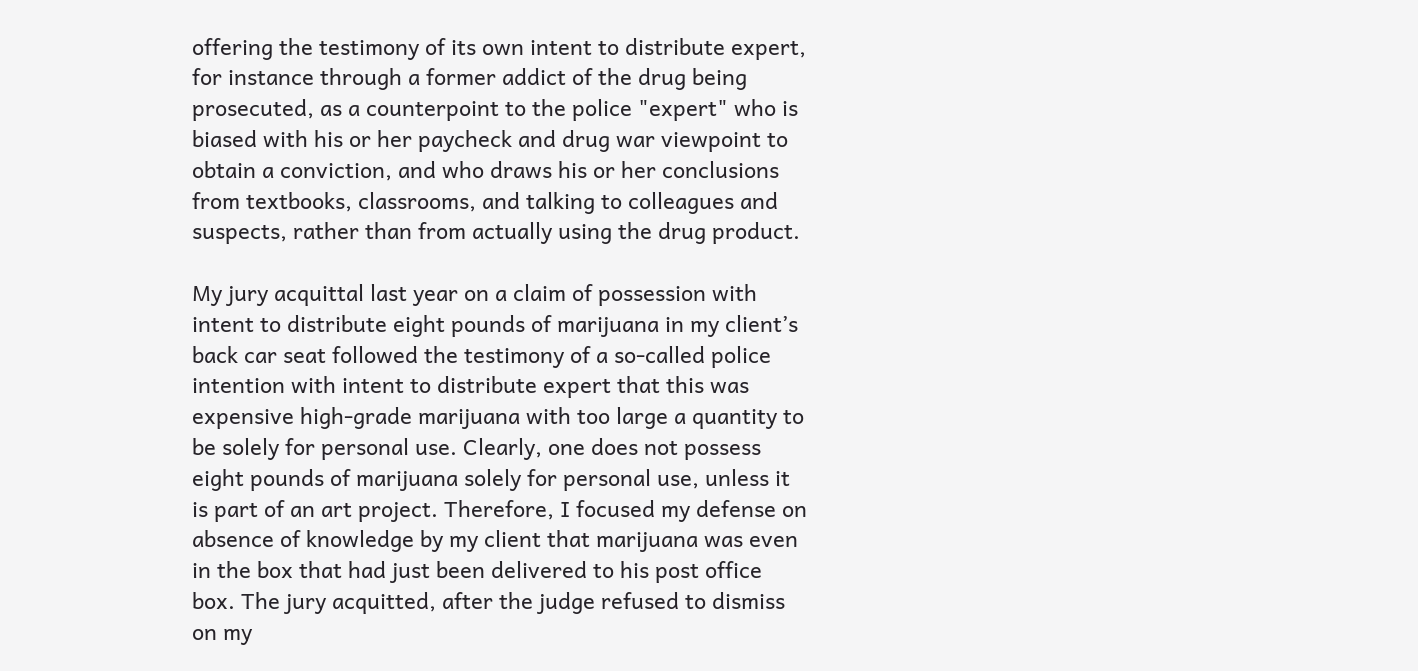offering the testimony of its own intent to distribute expert, for instance through a former addict of the drug being prosecuted, as a counterpoint to the police "expert" who is biased with his or her paycheck and drug war viewpoint to obtain a conviction, and who draws his or her conclusions from textbooks, classrooms, and talking to colleagues and suspects, rather than from actually using the drug product.

My jury acquittal last year on a claim of possession with intent to distribute eight pounds of marijuana in my client’s back car seat followed the testimony of a so-called police intention with intent to distribute expert that this was expensive high-grade marijuana with too large a quantity to be solely for personal use. Clearly, one does not possess eight pounds of marijuana solely for personal use, unless it is part of an art project. Therefore, I focused my defense on absence of knowledge by my client that marijuana was even in the box that had just been delivered to his post office box. The jury acquitted, after the judge refused to dismiss on my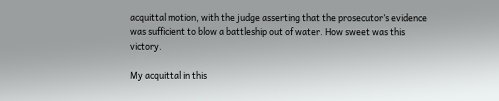acquittal motion, with the judge asserting that the prosecutor’s evidence was sufficient to blow a battleship out of water. How sweet was this victory.

My acquittal in this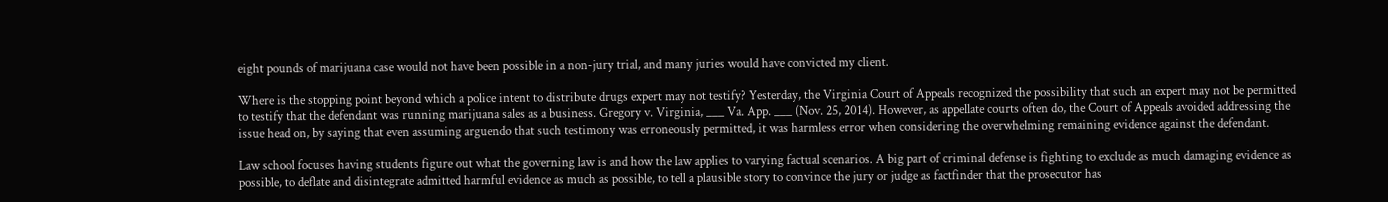eight pounds of marijuana case would not have been possible in a non-jury trial, and many juries would have convicted my client.

Where is the stopping point beyond which a police intent to distribute drugs expert may not testify? Yesterday, the Virginia Court of Appeals recognized the possibility that such an expert may not be permitted to testify that the defendant was running marijuana sales as a business. Gregory v. Virginia, ___ Va. App. ___ (Nov. 25, 2014). However, as appellate courts often do, the Court of Appeals avoided addressing the issue head on, by saying that even assuming arguendo that such testimony was erroneously permitted, it was harmless error when considering the overwhelming remaining evidence against the defendant.

Law school focuses having students figure out what the governing law is and how the law applies to varying factual scenarios. A big part of criminal defense is fighting to exclude as much damaging evidence as possible, to deflate and disintegrate admitted harmful evidence as much as possible, to tell a plausible story to convince the jury or judge as factfinder that the prosecutor has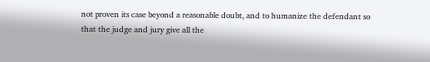not proven its case beyond a reasonable doubt, and to humanize the defendant so that the judge and jury give all the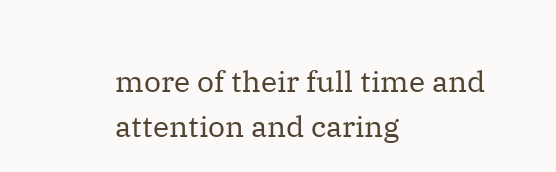more of their full time and attention and caring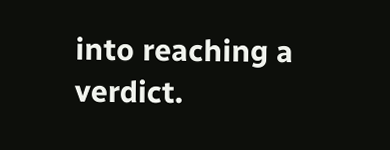into reaching a verdict.